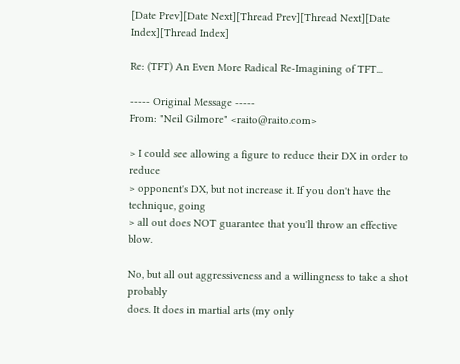[Date Prev][Date Next][Thread Prev][Thread Next][Date Index][Thread Index]

Re: (TFT) An Even More Radical Re-Imagining of TFT...

----- Original Message -----
From: "Neil Gilmore" <raito@raito.com>

> I could see allowing a figure to reduce their DX in order to reduce
> opponent's DX, but not increase it. If you don't have the technique, going
> all out does NOT guarantee that you'll throw an effective blow.

No, but all out aggressiveness and a willingness to take a shot probably
does. It does in martial arts (my only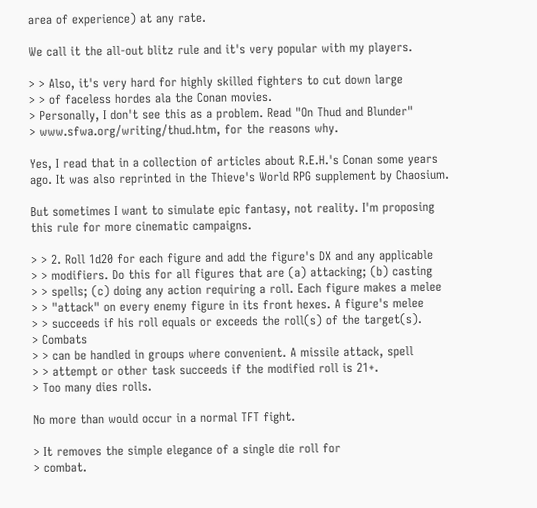area of experience) at any rate.

We call it the all-out blitz rule and it's very popular with my players.

> > Also, it's very hard for highly skilled fighters to cut down large
> > of faceless hordes ala the Conan movies.
> Personally, I don't see this as a problem. Read "On Thud and Blunder"
> www.sfwa.org/writing/thud.htm, for the reasons why.

Yes, I read that in a collection of articles about R.E.H.'s Conan some years
ago. It was also reprinted in the Thieve's World RPG supplement by Chaosium.

But sometimes I want to simulate epic fantasy, not reality. I'm proposing
this rule for more cinematic campaigns.

> > 2. Roll 1d20 for each figure and add the figure's DX and any applicable
> > modifiers. Do this for all figures that are (a) attacking; (b) casting
> > spells; (c) doing any action requiring a roll. Each figure makes a melee
> > "attack" on every enemy figure in its front hexes. A figure's melee
> > succeeds if his roll equals or exceeds the roll(s) of the target(s).
> Combats
> > can be handled in groups where convenient. A missile attack, spell
> > attempt or other task succeeds if the modified roll is 21+.
> Too many dies rolls.

No more than would occur in a normal TFT fight.

> It removes the simple elegance of a single die roll for
> combat.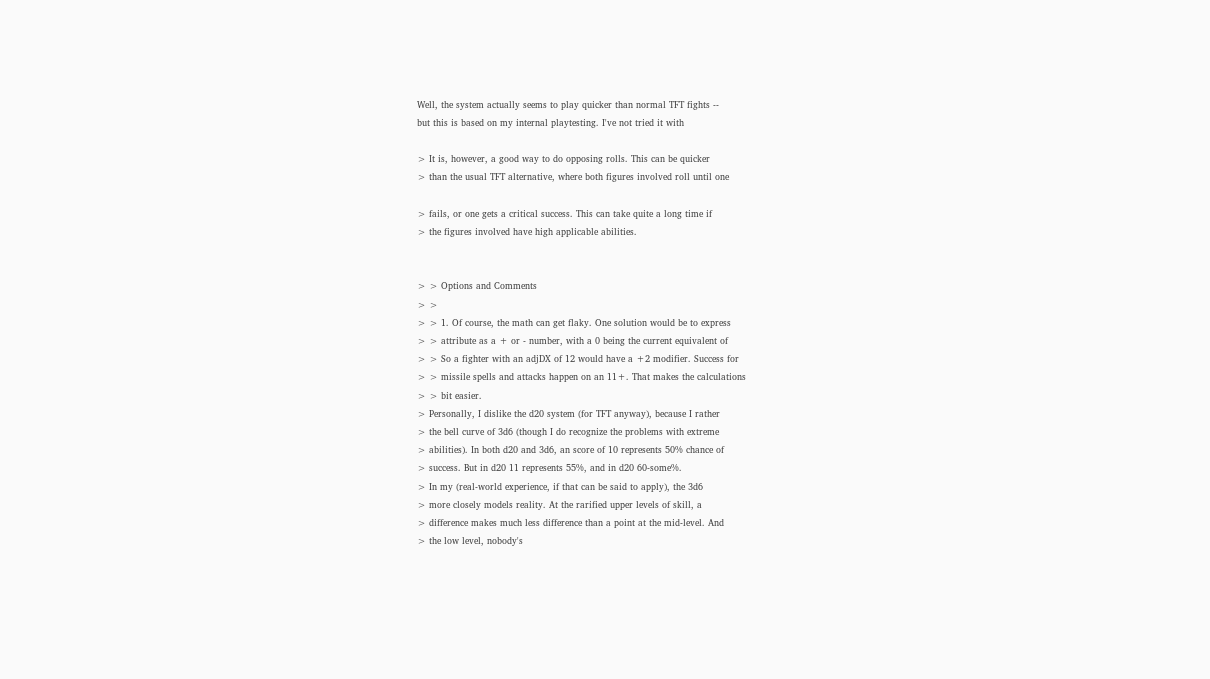Well, the system actually seems to play quicker than normal TFT fights --
but this is based on my internal playtesting. I've not tried it with

> It is, however, a good way to do opposing rolls. This can be quicker
> than the usual TFT alternative, where both figures involved roll until one

> fails, or one gets a critical success. This can take quite a long time if
> the figures involved have high applicable abilities.


> > Options and Comments
> >
> > 1. Of course, the math can get flaky. One solution would be to express
> > attribute as a + or - number, with a 0 being the current equivalent of
> > So a fighter with an adjDX of 12 would have a +2 modifier. Success for
> > missile spells and attacks happen on an 11+. That makes the calculations
> > bit easier.
> Personally, I dislike the d20 system (for TFT anyway), because I rather
> the bell curve of 3d6 (though I do recognize the problems with extreme
> abilities). In both d20 and 3d6, an score of 10 represents 50% chance of
> success. But in d20 11 represents 55%, and in d20 60-some%.
> In my (real-world experience, if that can be said to apply), the 3d6
> more closely models reality. At the rarified upper levels of skill, a
> difference makes much less difference than a point at the mid-level. And
> the low level, nobody's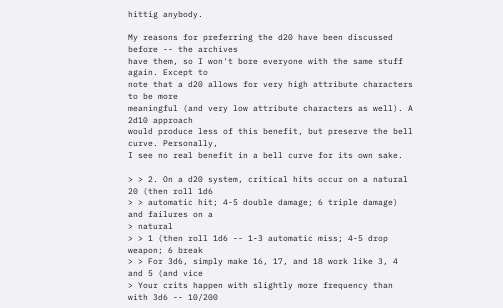hittig anybody.

My reasons for preferring the d20 have been discussed before -- the archives
have them, so I won't bore everyone with the same stuff again. Except to
note that a d20 allows for very high attribute characters to be more
meaningful (and very low attribute characters as well). A 2d10 approach
would produce less of this benefit, but preserve the bell curve. Personally,
I see no real benefit in a bell curve for its own sake.

> > 2. On a d20 system, critical hits occur on a natural 20 (then roll 1d6
> > automatic hit; 4-5 double damage; 6 triple damage) and failures on a
> natural
> > 1 (then roll 1d6 -- 1-3 automatic miss; 4-5 drop weapon; 6 break
> > For 3d6, simply make 16, 17, and 18 work like 3, 4 and 5 (and vice
> Your crits happen with slightly more frequency than with 3d6 -- 10/200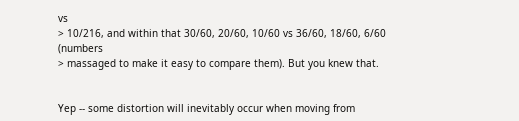vs
> 10/216, and within that 30/60, 20/60, 10/60 vs 36/60, 18/60, 6/60 (numbers
> massaged to make it easy to compare them). But you knew that.


Yep -- some distortion will inevitably occur when moving from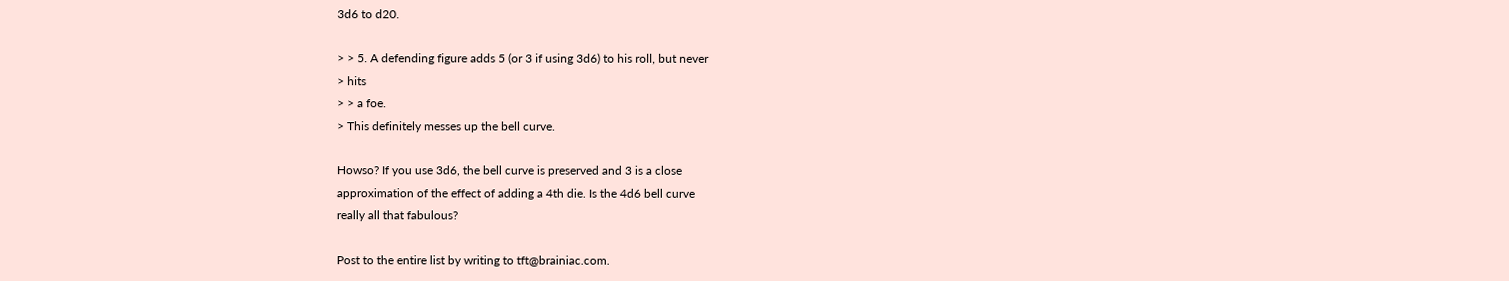3d6 to d20.

> > 5. A defending figure adds 5 (or 3 if using 3d6) to his roll, but never
> hits
> > a foe.
> This definitely messes up the bell curve.

Howso? If you use 3d6, the bell curve is preserved and 3 is a close
approximation of the effect of adding a 4th die. Is the 4d6 bell curve
really all that fabulous?

Post to the entire list by writing to tft@brainiac.com.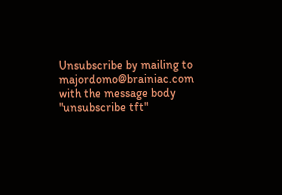Unsubscribe by mailing to majordomo@brainiac.com with the message body
"unsubscribe tft"